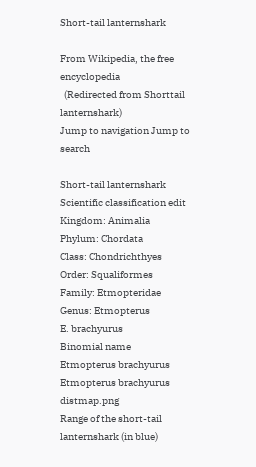Short-tail lanternshark

From Wikipedia, the free encyclopedia
  (Redirected from Shorttail lanternshark)
Jump to navigation Jump to search

Short-tail lanternshark
Scientific classification edit
Kingdom: Animalia
Phylum: Chordata
Class: Chondrichthyes
Order: Squaliformes
Family: Etmopteridae
Genus: Etmopterus
E. brachyurus
Binomial name
Etmopterus brachyurus
Etmopterus brachyurus distmap.png
Range of the short-tail lanternshark (in blue)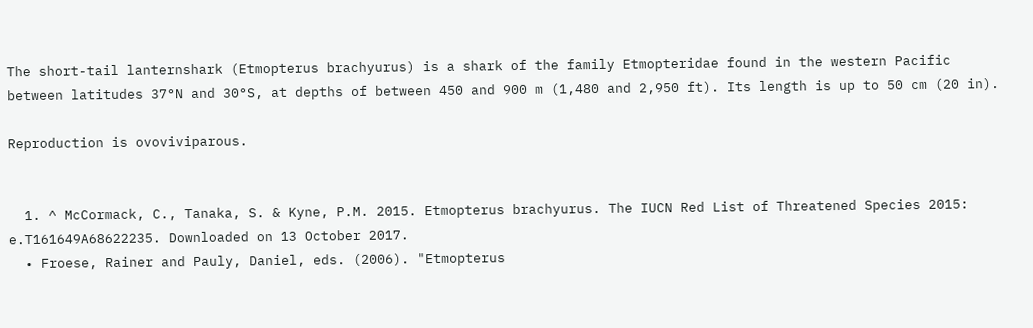The short-tail lanternshark (Etmopterus brachyurus) is a shark of the family Etmopteridae found in the western Pacific between latitudes 37°N and 30°S, at depths of between 450 and 900 m (1,480 and 2,950 ft). Its length is up to 50 cm (20 in).

Reproduction is ovoviviparous.


  1. ^ McCormack, C., Tanaka, S. & Kyne, P.M. 2015. Etmopterus brachyurus. The IUCN Red List of Threatened Species 2015: e.T161649A68622235. Downloaded on 13 October 2017.
  • Froese, Rainer and Pauly, Daniel, eds. (2006). "Etmopterus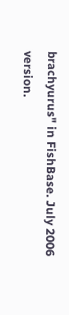brachyurus" in FishBase. July 2006 version.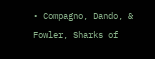• Compagno, Dando, & Fowler, Sharks of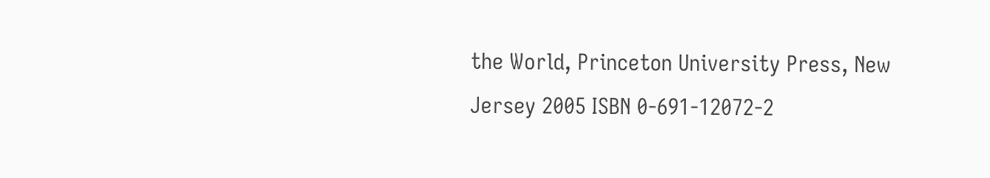the World, Princeton University Press, New Jersey 2005 ISBN 0-691-12072-2